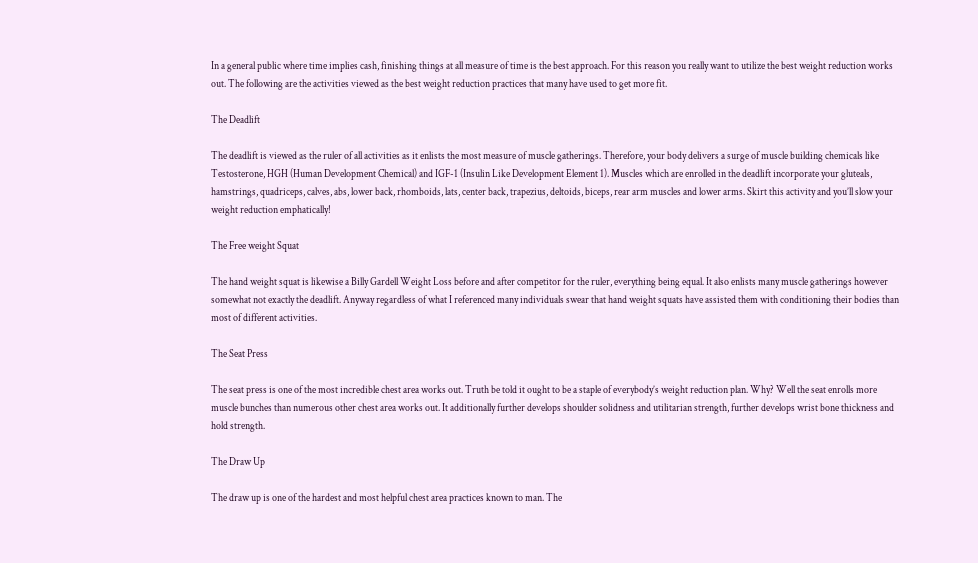In a general public where time implies cash, finishing things at all measure of time is the best approach. For this reason you really want to utilize the best weight reduction works out. The following are the activities viewed as the best weight reduction practices that many have used to get more fit.

The Deadlift

The deadlift is viewed as the ruler of all activities as it enlists the most measure of muscle gatherings. Therefore, your body delivers a surge of muscle building chemicals like Testosterone, HGH (Human Development Chemical) and IGF-1 (Insulin Like Development Element 1). Muscles which are enrolled in the deadlift incorporate your gluteals, hamstrings, quadriceps, calves, abs, lower back, rhomboids, lats, center back, trapezius, deltoids, biceps, rear arm muscles and lower arms. Skirt this activity and you’ll slow your weight reduction emphatically!

The Free weight Squat

The hand weight squat is likewise a Billy Gardell Weight Loss before and after competitor for the ruler, everything being equal. It also enlists many muscle gatherings however somewhat not exactly the deadlift. Anyway regardless of what I referenced many individuals swear that hand weight squats have assisted them with conditioning their bodies than most of different activities.

The Seat Press

The seat press is one of the most incredible chest area works out. Truth be told it ought to be a staple of everybody’s weight reduction plan. Why? Well the seat enrolls more muscle bunches than numerous other chest area works out. It additionally further develops shoulder solidness and utilitarian strength, further develops wrist bone thickness and hold strength.

The Draw Up

The draw up is one of the hardest and most helpful chest area practices known to man. The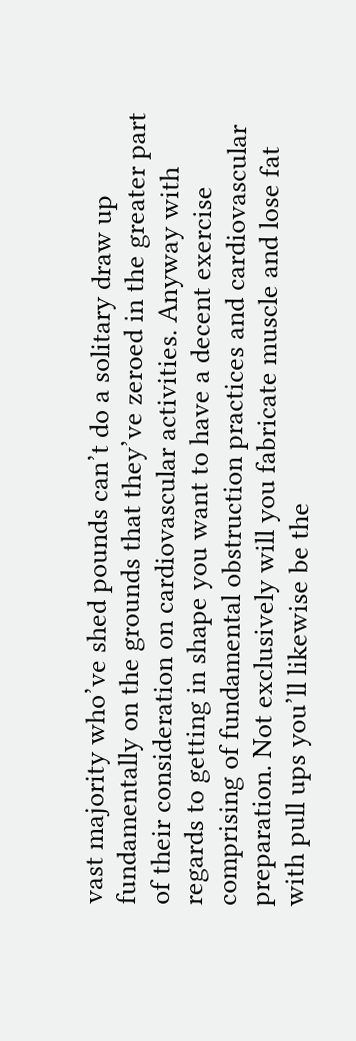vast majority who’ve shed pounds can’t do a solitary draw up fundamentally on the grounds that they’ve zeroed in the greater part of their consideration on cardiovascular activities. Anyway with regards to getting in shape you want to have a decent exercise comprising of fundamental obstruction practices and cardiovascular preparation. Not exclusively will you fabricate muscle and lose fat with pull ups you’ll likewise be the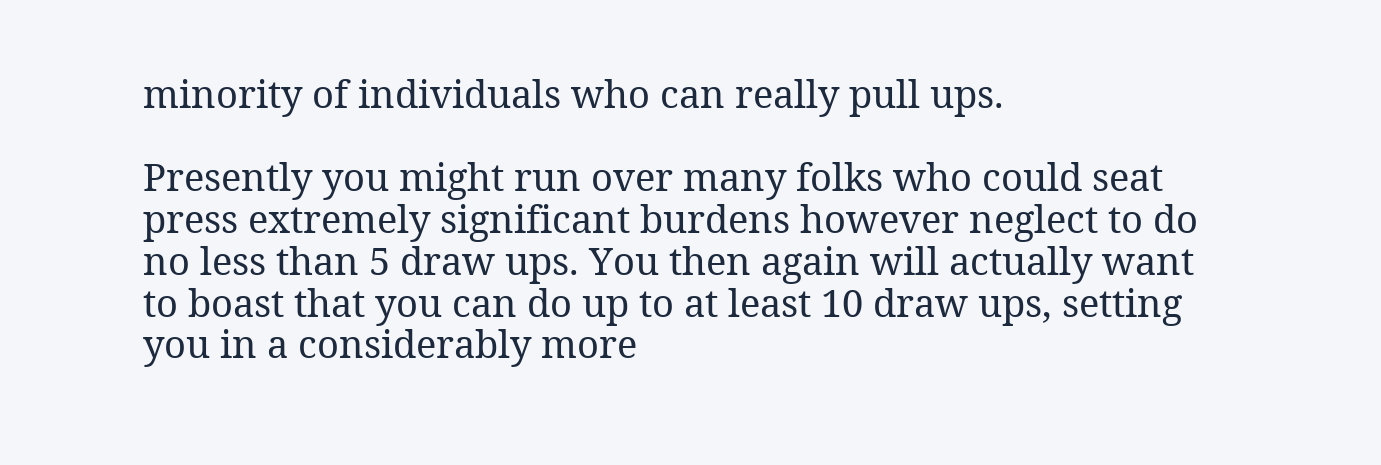minority of individuals who can really pull ups.

Presently you might run over many folks who could seat press extremely significant burdens however neglect to do no less than 5 draw ups. You then again will actually want to boast that you can do up to at least 10 draw ups, setting you in a considerably more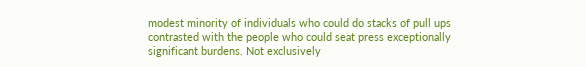modest minority of individuals who could do stacks of pull ups contrasted with the people who could seat press exceptionally significant burdens. Not exclusively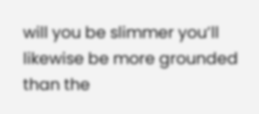will you be slimmer you’ll likewise be more grounded than the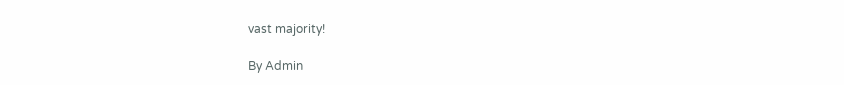vast majority!

By Admin